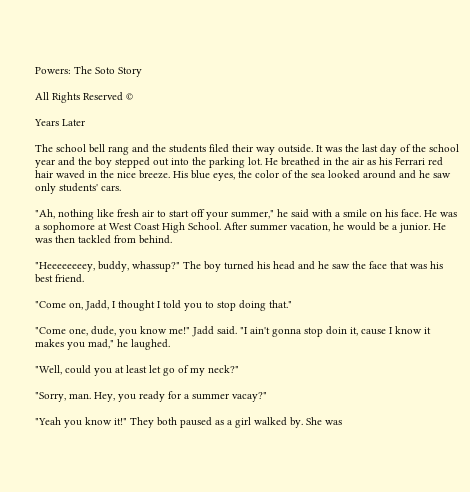Powers: The Soto Story

All Rights Reserved ©

Years Later

The school bell rang and the students filed their way outside. It was the last day of the school year and the boy stepped out into the parking lot. He breathed in the air as his Ferrari red hair waved in the nice breeze. His blue eyes, the color of the sea looked around and he saw only students' cars.

"Ah, nothing like fresh air to start off your summer," he said with a smile on his face. He was a sophomore at West Coast High School. After summer vacation, he would be a junior. He was then tackled from behind.

"Heeeeeeeey, buddy, whassup?" The boy turned his head and he saw the face that was his best friend.

"Come on, Jadd, I thought I told you to stop doing that."

"Come one, dude, you know me!" Jadd said. "I ain't gonna stop doin it, cause I know it makes you mad," he laughed.

"Well, could you at least let go of my neck?"

"Sorry, man. Hey, you ready for a summer vacay?"

"Yeah you know it!" They both paused as a girl walked by. She was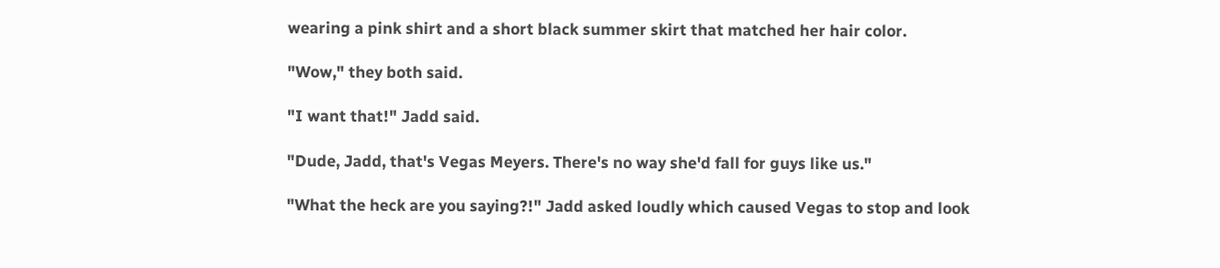wearing a pink shirt and a short black summer skirt that matched her hair color.

"Wow," they both said.

"I want that!" Jadd said.

"Dude, Jadd, that's Vegas Meyers. There's no way she'd fall for guys like us."

"What the heck are you saying?!" Jadd asked loudly which caused Vegas to stop and look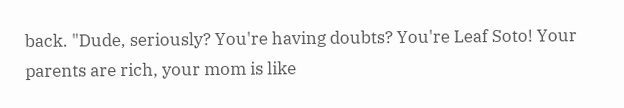back. "Dude, seriously? You're having doubts? You're Leaf Soto! Your parents are rich, your mom is like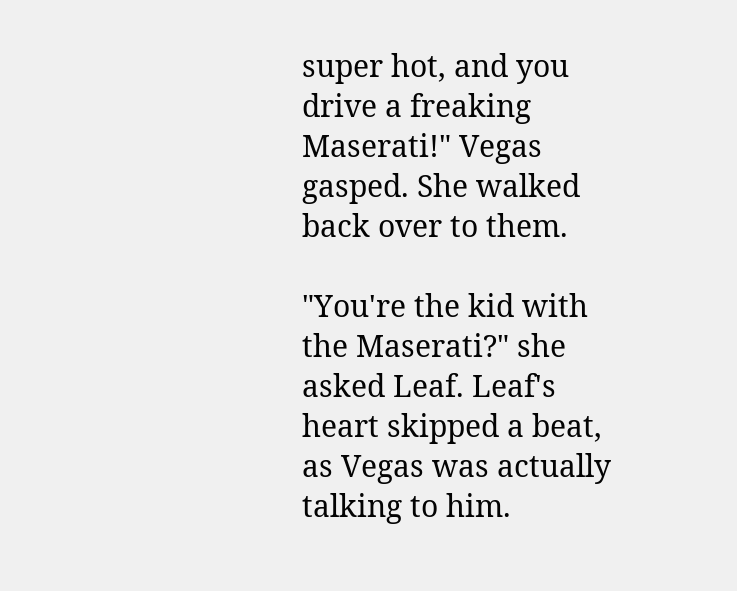super hot, and you drive a freaking Maserati!" Vegas gasped. She walked back over to them.

"You're the kid with the Maserati?" she asked Leaf. Leaf's heart skipped a beat, as Vegas was actually talking to him.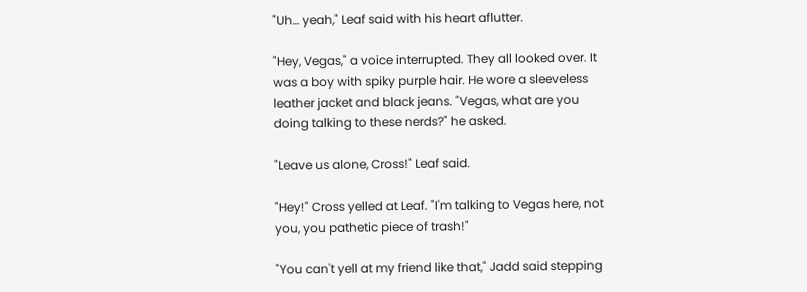"Uh… yeah," Leaf said with his heart aflutter.

"Hey, Vegas," a voice interrupted. They all looked over. It was a boy with spiky purple hair. He wore a sleeveless leather jacket and black jeans. "Vegas, what are you doing talking to these nerds?" he asked.

"Leave us alone, Cross!" Leaf said.

"Hey!" Cross yelled at Leaf. "I'm talking to Vegas here, not you, you pathetic piece of trash!"

"You can't yell at my friend like that," Jadd said stepping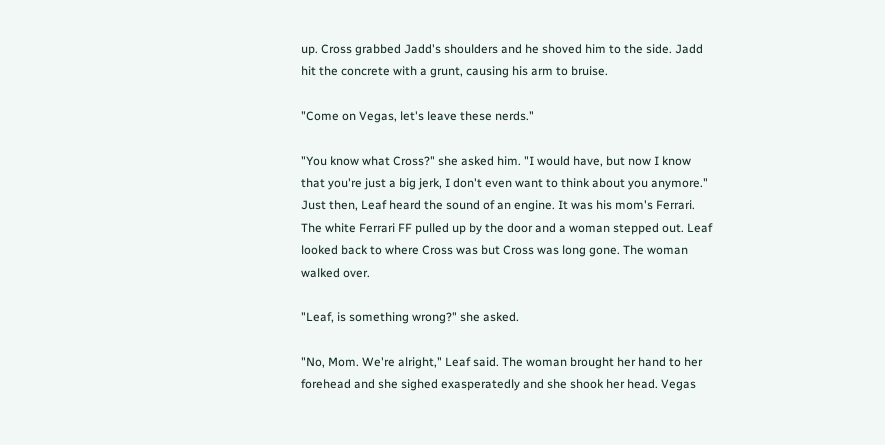up. Cross grabbed Jadd's shoulders and he shoved him to the side. Jadd hit the concrete with a grunt, causing his arm to bruise.

"Come on Vegas, let's leave these nerds."

"You know what Cross?" she asked him. "I would have, but now I know that you're just a big jerk, I don't even want to think about you anymore." Just then, Leaf heard the sound of an engine. It was his mom's Ferrari. The white Ferrari FF pulled up by the door and a woman stepped out. Leaf looked back to where Cross was but Cross was long gone. The woman walked over.

"Leaf, is something wrong?" she asked.

"No, Mom. We're alright," Leaf said. The woman brought her hand to her forehead and she sighed exasperatedly and she shook her head. Vegas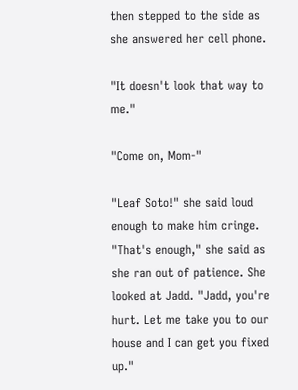then stepped to the side as she answered her cell phone.

"It doesn't look that way to me."

"Come on, Mom-"

"Leaf Soto!" she said loud enough to make him cringe. "That's enough," she said as she ran out of patience. She looked at Jadd. "Jadd, you're hurt. Let me take you to our house and I can get you fixed up."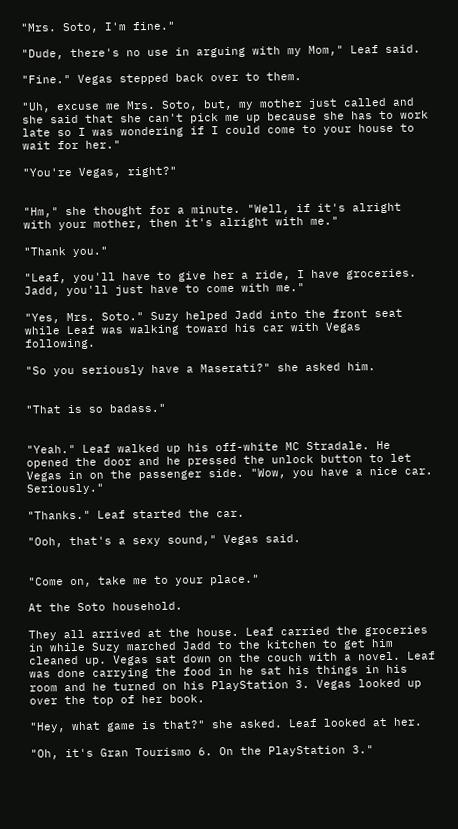"Mrs. Soto, I'm fine."

"Dude, there's no use in arguing with my Mom," Leaf said.

"Fine." Vegas stepped back over to them.

"Uh, excuse me Mrs. Soto, but, my mother just called and she said that she can't pick me up because she has to work late so I was wondering if I could come to your house to wait for her."

"You're Vegas, right?"


"Hm," she thought for a minute. "Well, if it's alright with your mother, then it's alright with me."

"Thank you."

"Leaf, you'll have to give her a ride, I have groceries. Jadd, you'll just have to come with me."

"Yes, Mrs. Soto." Suzy helped Jadd into the front seat while Leaf was walking toward his car with Vegas following.

"So you seriously have a Maserati?" she asked him.


"That is so badass."


"Yeah." Leaf walked up his off-white MC Stradale. He opened the door and he pressed the unlock button to let Vegas in on the passenger side. "Wow, you have a nice car. Seriously."

"Thanks." Leaf started the car.

"Ooh, that's a sexy sound," Vegas said.


"Come on, take me to your place."

At the Soto household.

They all arrived at the house. Leaf carried the groceries in while Suzy marched Jadd to the kitchen to get him cleaned up. Vegas sat down on the couch with a novel. Leaf was done carrying the food in he sat his things in his room and he turned on his PlayStation 3. Vegas looked up over the top of her book.

"Hey, what game is that?" she asked. Leaf looked at her.

"Oh, it's Gran Tourismo 6. On the PlayStation 3."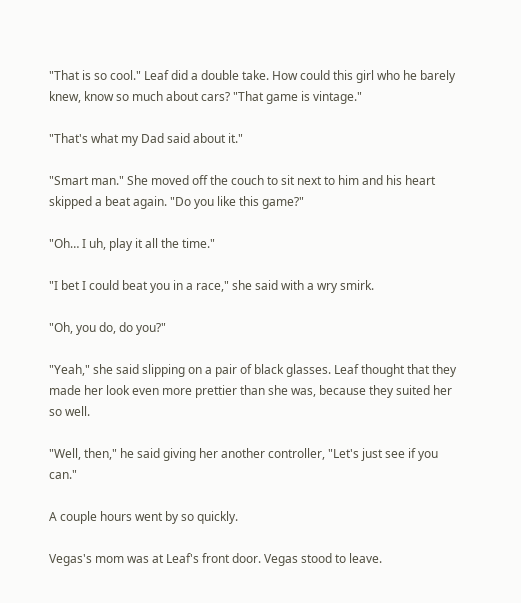"That is so cool." Leaf did a double take. How could this girl who he barely knew, know so much about cars? "That game is vintage."

"That's what my Dad said about it."

"Smart man." She moved off the couch to sit next to him and his heart skipped a beat again. "Do you like this game?"

"Oh… I uh, play it all the time."

"I bet I could beat you in a race," she said with a wry smirk.

"Oh, you do, do you?"

"Yeah," she said slipping on a pair of black glasses. Leaf thought that they made her look even more prettier than she was, because they suited her so well.

"Well, then," he said giving her another controller, "Let's just see if you can."

A couple hours went by so quickly.

Vegas's mom was at Leaf's front door. Vegas stood to leave.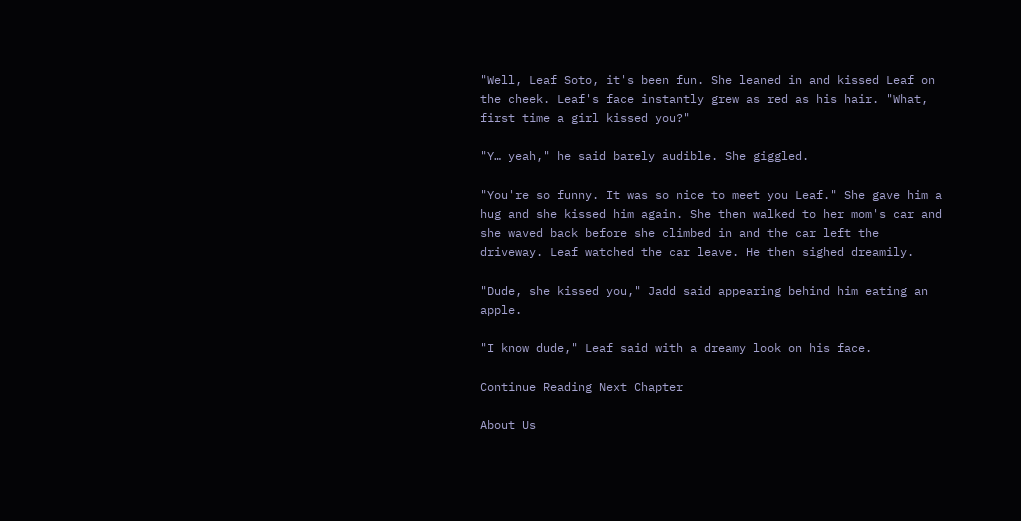"Well, Leaf Soto, it's been fun. She leaned in and kissed Leaf on the cheek. Leaf's face instantly grew as red as his hair. "What, first time a girl kissed you?"

"Y… yeah," he said barely audible. She giggled.

"You're so funny. It was so nice to meet you Leaf." She gave him a hug and she kissed him again. She then walked to her mom's car and she waved back before she climbed in and the car left the driveway. Leaf watched the car leave. He then sighed dreamily.

"Dude, she kissed you," Jadd said appearing behind him eating an apple.

"I know dude," Leaf said with a dreamy look on his face.

Continue Reading Next Chapter

About Us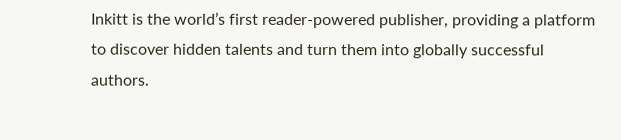Inkitt is the world’s first reader-powered publisher, providing a platform to discover hidden talents and turn them into globally successful authors.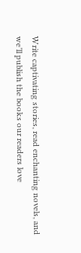Write captivating stories, read enchanting novels, and we’ll publish the books our readers love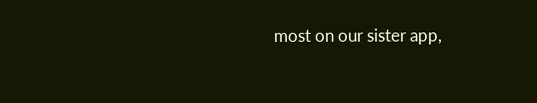most on our sister app,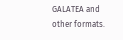GALATEA and other formats.